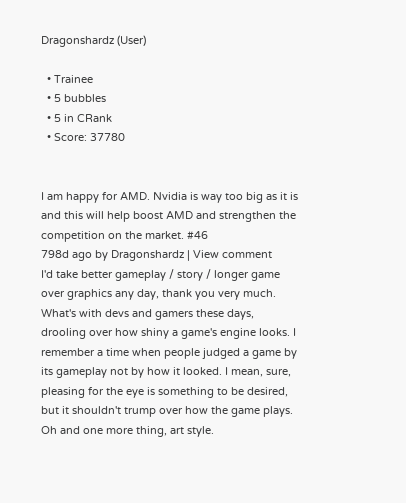Dragonshardz (User)

  • Trainee
  • 5 bubbles
  • 5 in CRank
  • Score: 37780


I am happy for AMD. Nvidia is way too big as it is and this will help boost AMD and strengthen the competition on the market. #46
798d ago by Dragonshardz | View comment
I'd take better gameplay / story / longer game over graphics any day, thank you very much. What's with devs and gamers these days, drooling over how shiny a game's engine looks. I remember a time when people judged a game by its gameplay not by how it looked. I mean, sure, pleasing for the eye is something to be desired, but it shouldn't trump over how the game plays. Oh and one more thing, art style.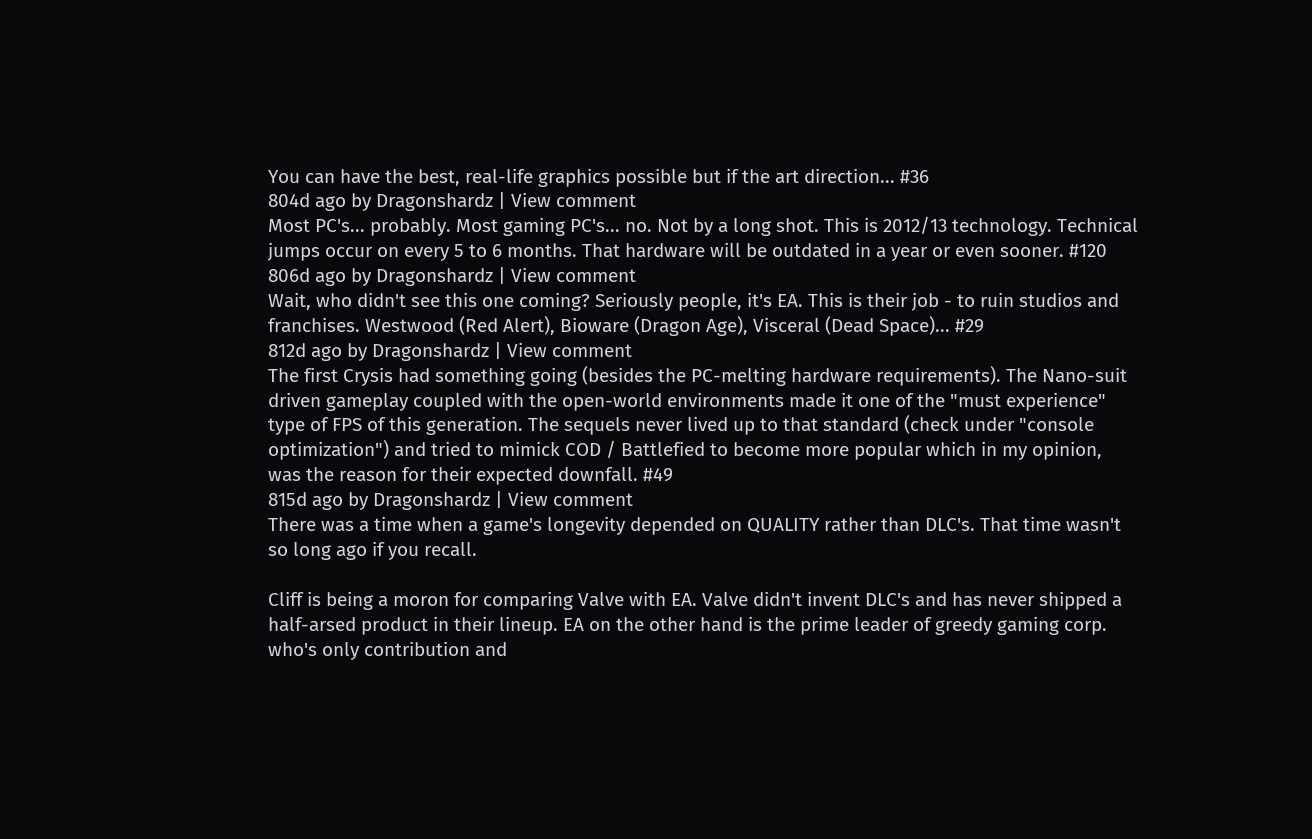You can have the best, real-life graphics possible but if the art direction... #36
804d ago by Dragonshardz | View comment
Most PC's... probably. Most gaming PC's... no. Not by a long shot. This is 2012/13 technology. Technical jumps occur on every 5 to 6 months. That hardware will be outdated in a year or even sooner. #120
806d ago by Dragonshardz | View comment
Wait, who didn't see this one coming? Seriously people, it's EA. This is their job - to ruin studios and franchises. Westwood (Red Alert), Bioware (Dragon Age), Visceral (Dead Space)... #29
812d ago by Dragonshardz | View comment
The first Crysis had something going (besides the PC-melting hardware requirements). The Nano-suit driven gameplay coupled with the open-world environments made it one of the "must experience" type of FPS of this generation. The sequels never lived up to that standard (check under "console optimization") and tried to mimick COD / Battlefied to become more popular which in my opinion, was the reason for their expected downfall. #49
815d ago by Dragonshardz | View comment
There was a time when a game's longevity depended on QUALITY rather than DLC's. That time wasn't so long ago if you recall.

Cliff is being a moron for comparing Valve with EA. Valve didn't invent DLC's and has never shipped a half-arsed product in their lineup. EA on the other hand is the prime leader of greedy gaming corp. who's only contribution and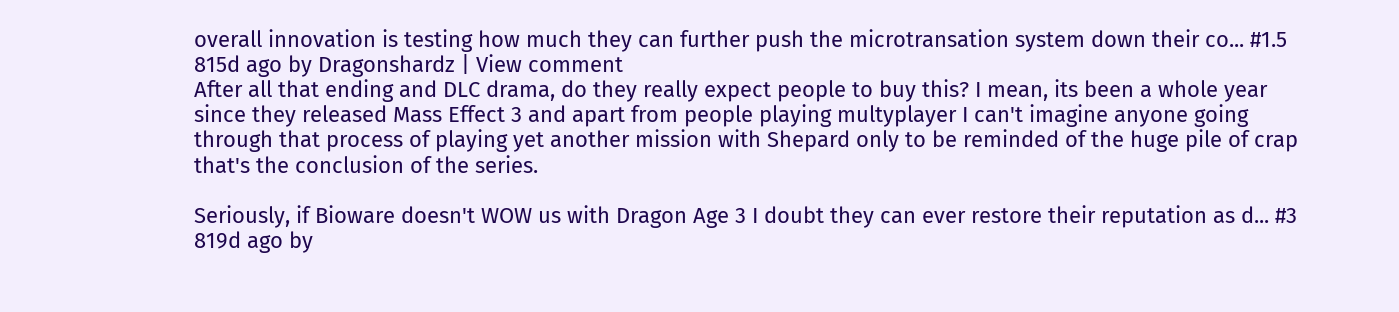overall innovation is testing how much they can further push the microtransation system down their co... #1.5
815d ago by Dragonshardz | View comment
After all that ending and DLC drama, do they really expect people to buy this? I mean, its been a whole year since they released Mass Effect 3 and apart from people playing multyplayer I can't imagine anyone going through that process of playing yet another mission with Shepard only to be reminded of the huge pile of crap that's the conclusion of the series.

Seriously, if Bioware doesn't WOW us with Dragon Age 3 I doubt they can ever restore their reputation as d... #3
819d ago by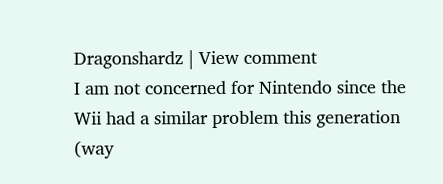Dragonshardz | View comment
I am not concerned for Nintendo since the Wii had a similar problem this generation (way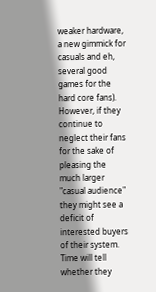weaker hardware, a new gimmick for casuals and eh, several good games for the hard core fans). However, if they continue to neglect their fans for the sake of pleasing the much larger "casual audience" they might see a deficit of interested buyers of their system. Time will tell whether they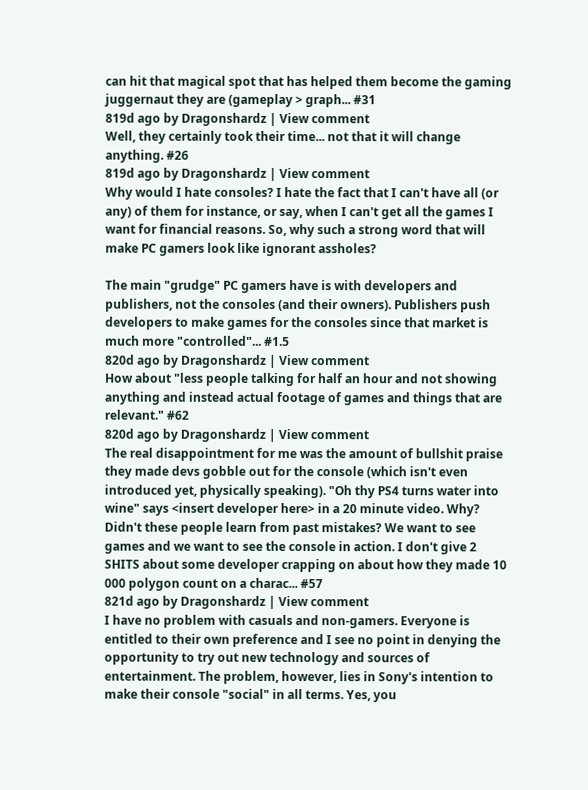can hit that magical spot that has helped them become the gaming juggernaut they are (gameplay > graph... #31
819d ago by Dragonshardz | View comment
Well, they certainly took their time... not that it will change anything. #26
819d ago by Dragonshardz | View comment
Why would I hate consoles? I hate the fact that I can't have all (or any) of them for instance, or say, when I can't get all the games I want for financial reasons. So, why such a strong word that will make PC gamers look like ignorant assholes?

The main "grudge" PC gamers have is with developers and publishers, not the consoles (and their owners). Publishers push developers to make games for the consoles since that market is much more "controlled"... #1.5
820d ago by Dragonshardz | View comment
How about "less people talking for half an hour and not showing anything and instead actual footage of games and things that are relevant." #62
820d ago by Dragonshardz | View comment
The real disappointment for me was the amount of bullshit praise they made devs gobble out for the console (which isn't even introduced yet, physically speaking). "Oh thy PS4 turns water into wine" says <insert developer here> in a 20 minute video. Why? Didn't these people learn from past mistakes? We want to see games and we want to see the console in action. I don't give 2 SHITS about some developer crapping on about how they made 10 000 polygon count on a charac... #57
821d ago by Dragonshardz | View comment
I have no problem with casuals and non-gamers. Everyone is entitled to their own preference and I see no point in denying the opportunity to try out new technology and sources of entertainment. The problem, however, lies in Sony's intention to make their console "social" in all terms. Yes, you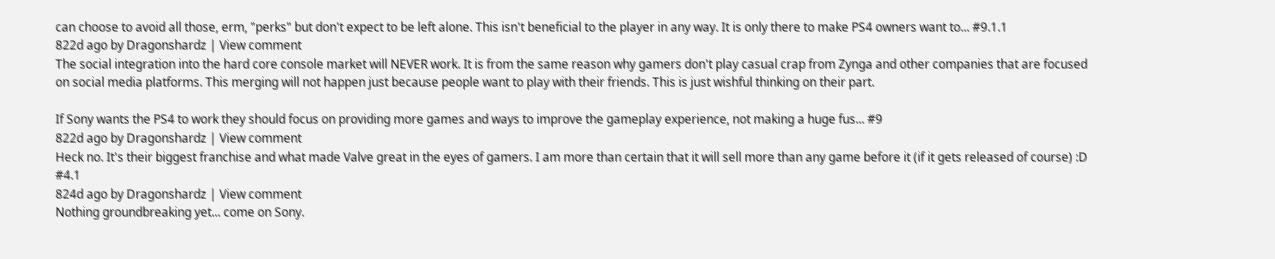can choose to avoid all those, erm, "perks" but don't expect to be left alone. This isn't beneficial to the player in any way. It is only there to make PS4 owners want to... #9.1.1
822d ago by Dragonshardz | View comment
The social integration into the hard core console market will NEVER work. It is from the same reason why gamers don't play casual crap from Zynga and other companies that are focused on social media platforms. This merging will not happen just because people want to play with their friends. This is just wishful thinking on their part.

If Sony wants the PS4 to work they should focus on providing more games and ways to improve the gameplay experience, not making a huge fus... #9
822d ago by Dragonshardz | View comment
Heck no. It's their biggest franchise and what made Valve great in the eyes of gamers. I am more than certain that it will sell more than any game before it (if it gets released of course) :D #4.1
824d ago by Dragonshardz | View comment
Nothing groundbreaking yet... come on Sony.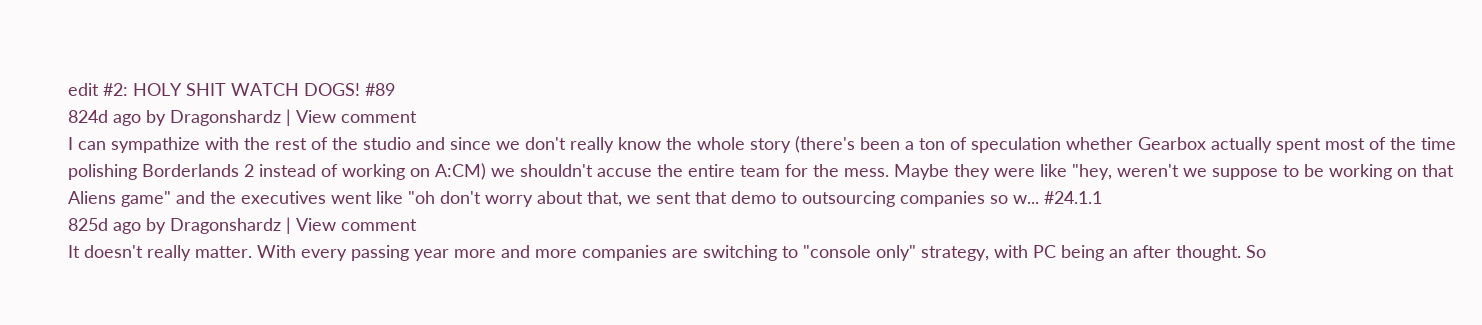edit #2: HOLY SHIT WATCH DOGS! #89
824d ago by Dragonshardz | View comment
I can sympathize with the rest of the studio and since we don't really know the whole story (there's been a ton of speculation whether Gearbox actually spent most of the time polishing Borderlands 2 instead of working on A:CM) we shouldn't accuse the entire team for the mess. Maybe they were like "hey, weren't we suppose to be working on that Aliens game" and the executives went like "oh don't worry about that, we sent that demo to outsourcing companies so w... #24.1.1
825d ago by Dragonshardz | View comment
It doesn't really matter. With every passing year more and more companies are switching to "console only" strategy, with PC being an after thought. So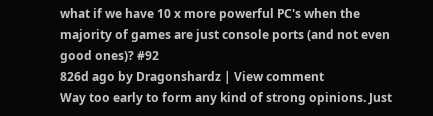what if we have 10 x more powerful PC's when the majority of games are just console ports (and not even good ones)? #92
826d ago by Dragonshardz | View comment
Way too early to form any kind of strong opinions. Just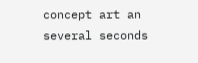concept art an several seconds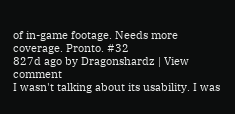of in-game footage. Needs more coverage. Pronto. #32
827d ago by Dragonshardz | View comment
I wasn't talking about its usability. I was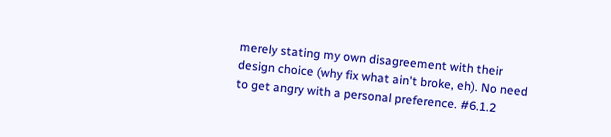merely stating my own disagreement with their design choice (why fix what ain't broke, eh). No need to get angry with a personal preference. #6.1.2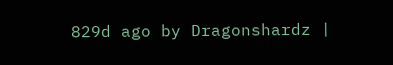829d ago by Dragonshardz |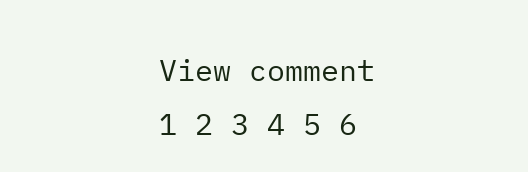View comment
1 2 3 4 5 6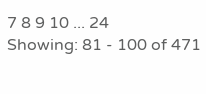7 8 9 10 ... 24
Showing: 81 - 100 of 471